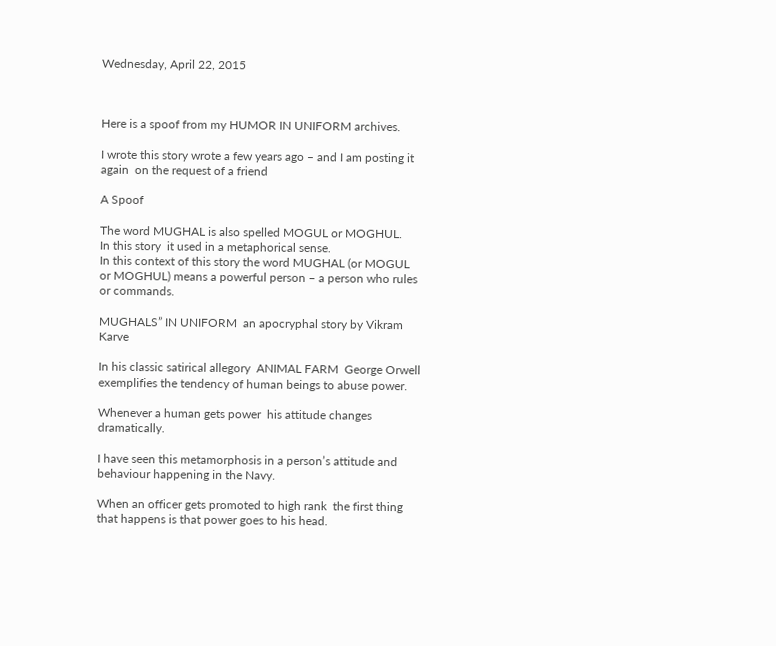Wednesday, April 22, 2015



Here is a spoof from my HUMOR IN UNIFORM archives.

I wrote this story wrote a few years ago – and I am posting it again  on the request of a friend

A Spoof

The word MUGHAL is also spelled MOGUL or MOGHUL.
In this story  it used in a metaphorical sense.
In this context of this story the word MUGHAL (or MOGUL or MOGHUL) means a powerful person – a person who rules or commands.

MUGHALS” IN UNIFORM  an apocryphal story by Vikram Karve

In his classic satirical allegory  ANIMAL FARM  George Orwell exemplifies the tendency of human beings to abuse power.

Whenever a human gets power  his attitude changes dramatically.

I have seen this metamorphosis in a person’s attitude and behaviour happening in the Navy.

When an officer gets promoted to high rank  the first thing that happens is that power goes to his head.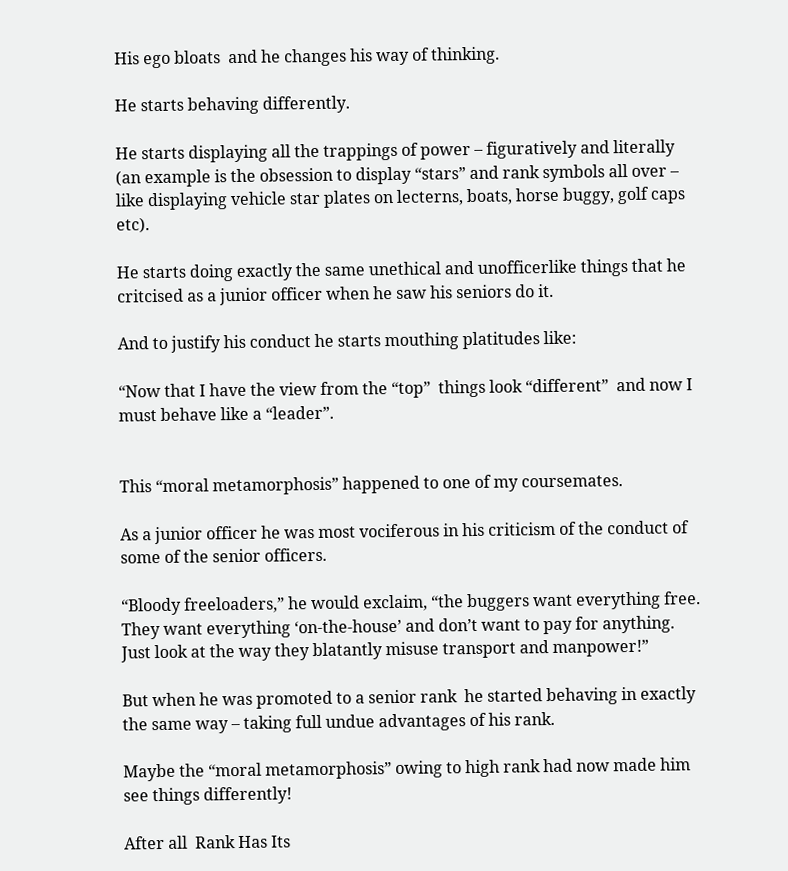His ego bloats  and he changes his way of thinking.

He starts behaving differently.

He starts displaying all the trappings of power – figuratively and literally (an example is the obsession to display “stars” and rank symbols all over – like displaying vehicle star plates on lecterns, boats, horse buggy, golf caps etc).

He starts doing exactly the same unethical and unofficerlike things that he critcised as a junior officer when he saw his seniors do it.

And to justify his conduct he starts mouthing platitudes like:

“Now that I have the view from the “top”  things look “different”  and now I must behave like a “leader”.


This “moral metamorphosis” happened to one of my coursemates.

As a junior officer he was most vociferous in his criticism of the conduct of some of the senior officers.

“Bloody freeloaders,” he would exclaim, “the buggers want everything free. They want everything ‘on-the-house’ and don’t want to pay for anything. Just look at the way they blatantly misuse transport and manpower!”

But when he was promoted to a senior rank  he started behaving in exactly the same way – taking full undue advantages of his rank.

Maybe the “moral metamorphosis” owing to high rank had now made him see things differently!

After all  Rank Has Its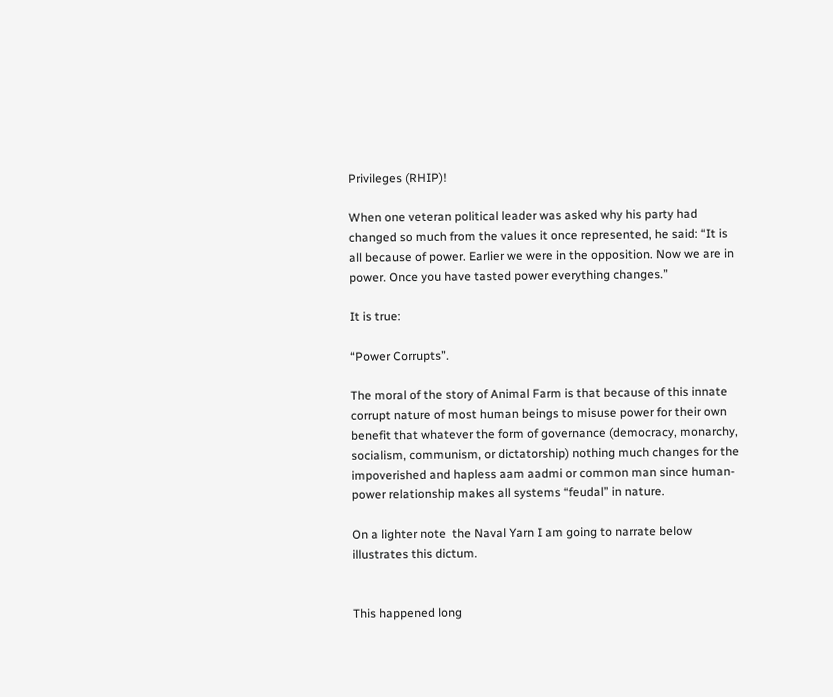Privileges (RHIP)!

When one veteran political leader was asked why his party had changed so much from the values it once represented, he said: “It is all because of power. Earlier we were in the opposition. Now we are in power. Once you have tasted power everything changes.”

It is true:

“Power Corrupts”.

The moral of the story of Animal Farm is that because of this innate corrupt nature of most human beings to misuse power for their own benefit that whatever the form of governance (democracy, monarchy, socialism, communism, or dictatorship) nothing much changes for the impoverished and hapless aam aadmi or common man since human-power relationship makes all systems “feudal” in nature.

On a lighter note  the Naval Yarn I am going to narrate below illustrates this dictum.


This happened long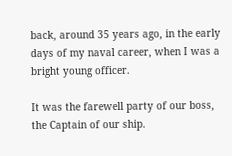back, around 35 years ago, in the early days of my naval career, when I was a bright young officer.

It was the farewell party of our boss, the Captain of our ship.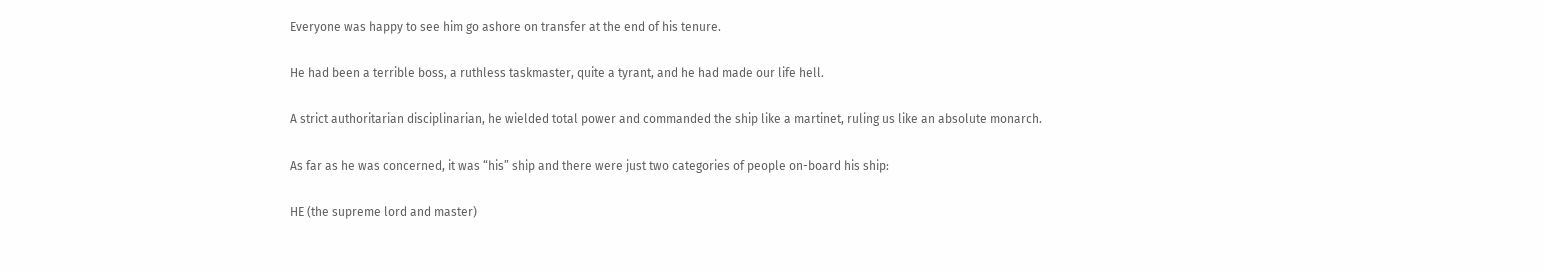Everyone was happy to see him go ashore on transfer at the end of his tenure.

He had been a terrible boss, a ruthless taskmaster, quite a tyrant, and he had made our life hell.

A strict authoritarian disciplinarian, he wielded total power and commanded the ship like a martinet, ruling us like an absolute monarch.

As far as he was concerned, it was “his” ship and there were just two categories of people on-board his ship:

HE (the supreme lord and master)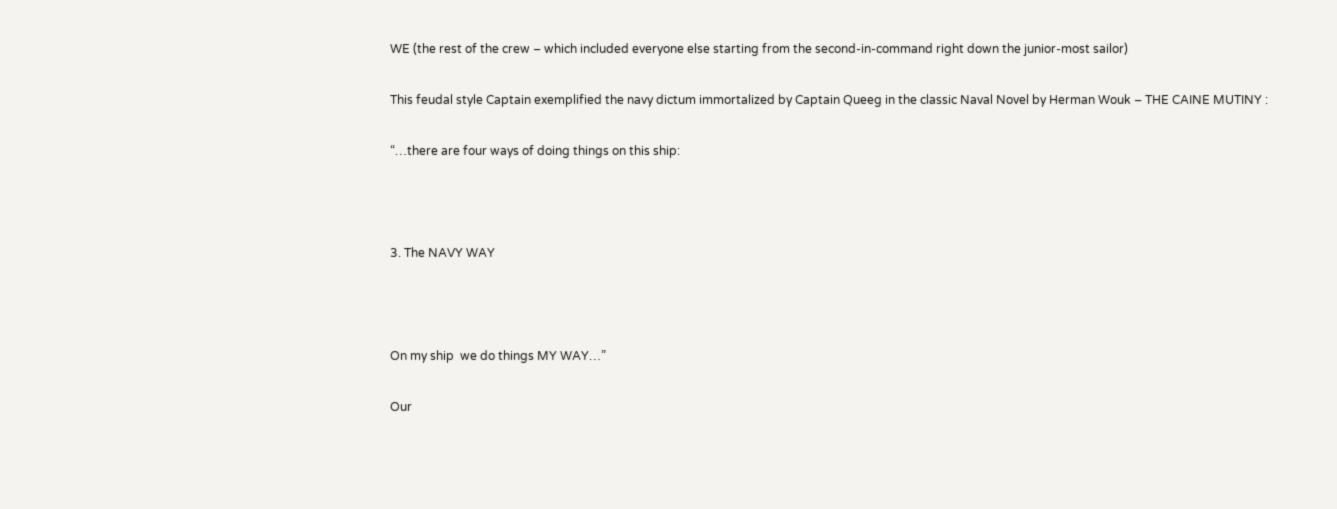WE (the rest of the crew – which included everyone else starting from the second-in-command right down the junior-most sailor)

This feudal style Captain exemplified the navy dictum immortalized by Captain Queeg in the classic Naval Novel by Herman Wouk – THE CAINE MUTINY :

“…there are four ways of doing things on this ship:



3. The NAVY WAY



On my ship  we do things MY WAY…”

Our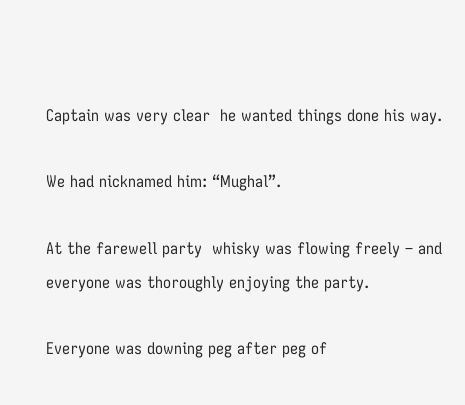Captain was very clear  he wanted things done his way.

We had nicknamed him: “Mughal”.

At the farewell party  whisky was flowing freely – and everyone was thoroughly enjoying the party.

Everyone was downing peg after peg of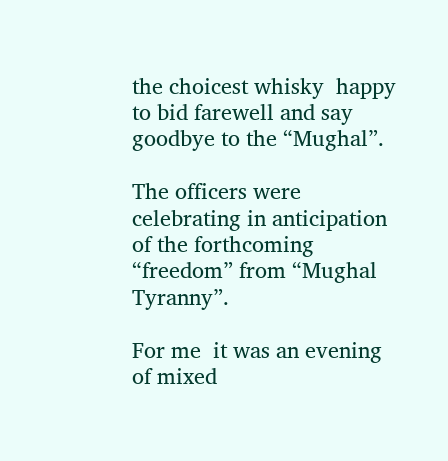the choicest whisky  happy to bid farewell and say goodbye to the “Mughal”.

The officers were celebrating in anticipation of the forthcoming “freedom” from “Mughal Tyranny”.

For me  it was an evening of mixed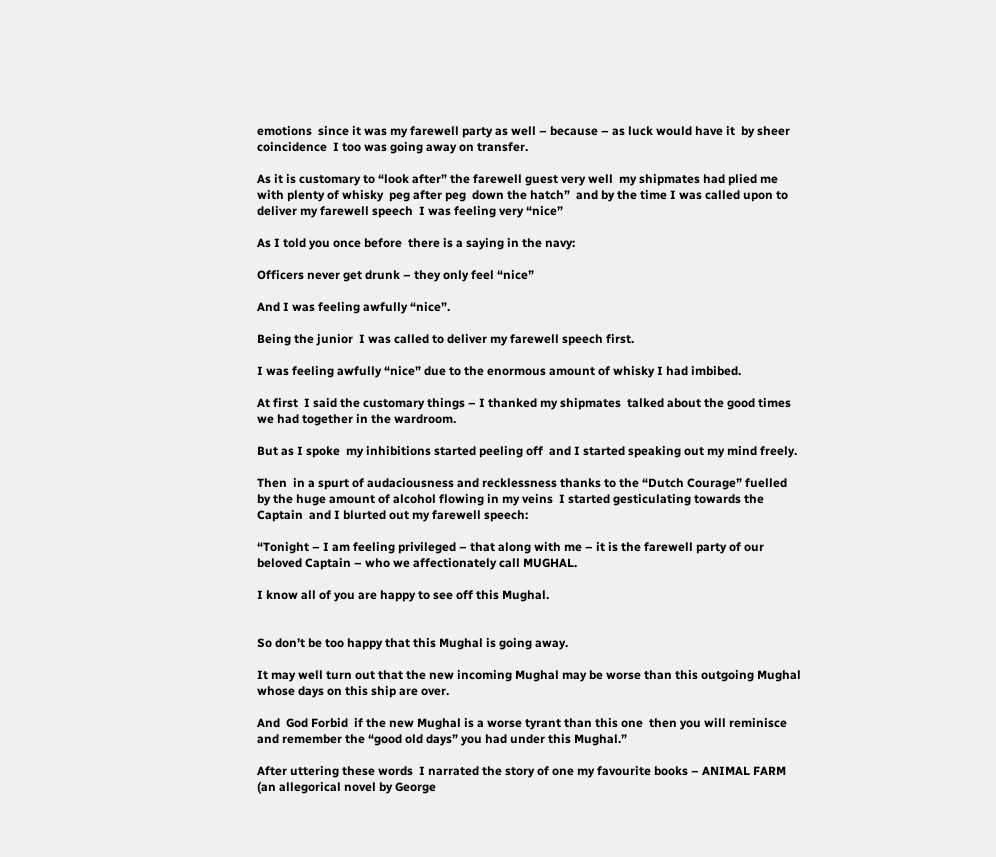emotions  since it was my farewell party as well – because – as luck would have it  by sheer coincidence  I too was going away on transfer.

As it is customary to “look after” the farewell guest very well  my shipmates had plied me with plenty of whisky  peg after peg  down the hatch”  and by the time I was called upon to deliver my farewell speech  I was feeling very “nice”

As I told you once before  there is a saying in the navy:

Officers never get drunk – they only feel “nice”

And I was feeling awfully “nice”.

Being the junior  I was called to deliver my farewell speech first.

I was feeling awfully “nice” due to the enormous amount of whisky I had imbibed.

At first  I said the customary things – I thanked my shipmates  talked about the good times we had together in the wardroom.

But as I spoke  my inhibitions started peeling off  and I started speaking out my mind freely.

Then  in a spurt of audaciousness and recklessness thanks to the “Dutch Courage” fuelled by the huge amount of alcohol flowing in my veins  I started gesticulating towards the Captain  and I blurted out my farewell speech:

“Tonight – I am feeling privileged – that along with me – it is the farewell party of our beloved Captain – who we affectionately call MUGHAL.

I know all of you are happy to see off this Mughal.


So don’t be too happy that this Mughal is going away.

It may well turn out that the new incoming Mughal may be worse than this outgoing Mughal whose days on this ship are over.

And  God Forbid  if the new Mughal is a worse tyrant than this one  then you will reminisce and remember the “good old days” you had under this Mughal.”

After uttering these words  I narrated the story of one my favourite books – ANIMAL FARM (an allegorical novel by George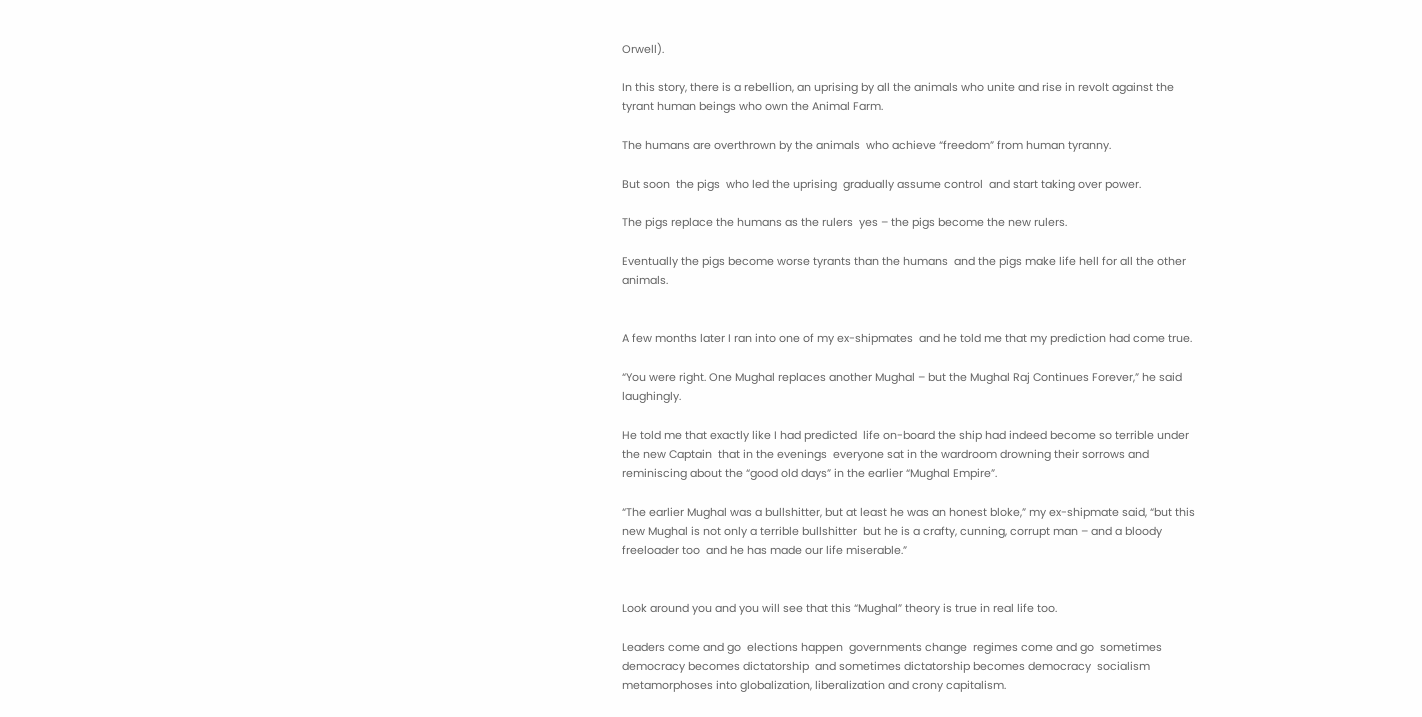Orwell).

In this story, there is a rebellion, an uprising by all the animals who unite and rise in revolt against the tyrant human beings who own the Animal Farm.

The humans are overthrown by the animals  who achieve “freedom” from human tyranny.

But soon  the pigs  who led the uprising  gradually assume control  and start taking over power.

The pigs replace the humans as the rulers  yes – the pigs become the new rulers.

Eventually the pigs become worse tyrants than the humans  and the pigs make life hell for all the other animals.


A few months later I ran into one of my ex-shipmates  and he told me that my prediction had come true.

“You were right. One Mughal replaces another Mughal – but the Mughal Raj Continues Forever,” he said laughingly.

He told me that exactly like I had predicted  life on-board the ship had indeed become so terrible under the new Captain  that in the evenings  everyone sat in the wardroom drowning their sorrows and reminiscing about the “good old days” in the earlier “Mughal Empire”.

“The earlier Mughal was a bullshitter, but at least he was an honest bloke,” my ex-shipmate said, “but this new Mughal is not only a terrible bullshitter  but he is a crafty, cunning, corrupt man – and a bloody freeloader too  and he has made our life miserable.”


Look around you and you will see that this “Mughal” theory is true in real life too.

Leaders come and go  elections happen  governments change  regimes come and go  sometimes democracy becomes dictatorship  and sometimes dictatorship becomes democracy  socialism metamorphoses into globalization, liberalization and crony capitalism.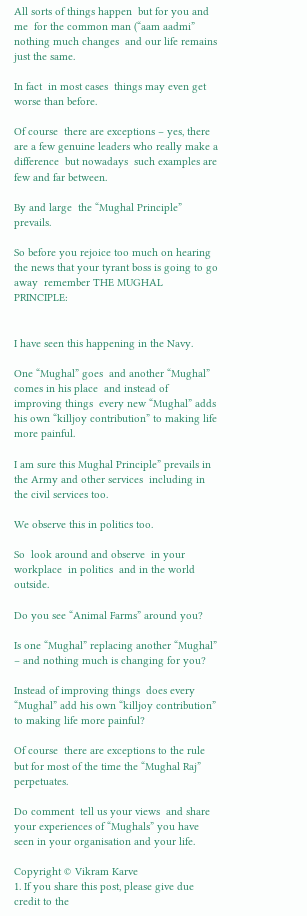All sorts of things happen  but for you and me  for the common man (“aam aadmi” nothing much changes  and our life remains just the same.

In fact  in most cases  things may even get worse than before.

Of course  there are exceptions – yes, there are a few genuine leaders who really make a difference  but nowadays  such examples are few and far between.

By and large  the “Mughal Principle” prevails.

So before you rejoice too much on hearing the news that your tyrant boss is going to go away  remember THE MUGHAL PRINCIPLE:


I have seen this happening in the Navy.

One “Mughal” goes  and another “Mughal” comes in his place  and instead of improving things  every new “Mughal” adds his own “killjoy contribution” to making life more painful.

I am sure this Mughal Principle” prevails in the Army and other services  including in the civil services too.

We observe this in politics too.

So  look around and observe  in your workplace  in politics  and in the world outside.

Do you see “Animal Farms” around you?

Is one “Mughal” replacing another “Mughal” – and nothing much is changing for you?

Instead of improving things  does every “Mughal” add his own “killjoy contribution” to making life more painful?

Of course  there are exceptions to the rule  but for most of the time the “Mughal Raj” perpetuates.

Do comment  tell us your views  and share your experiences of “Mughals” you have seen in your organisation and your life.

Copyright © Vikram Karve
1. If you share this post, please give due credit to the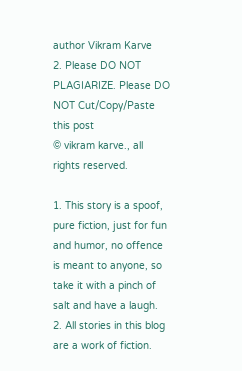author Vikram Karve
2. Please DO NOT PLAGIARIZE. Please DO NOT Cut/Copy/Paste this post
© vikram karve., all rights reserved.

1. This story is a spoof, pure fiction, just for fun and humor, no offence is meant to anyone, so take it with a pinch of salt and have a laugh.
2. All stories in this blog are a work of fiction.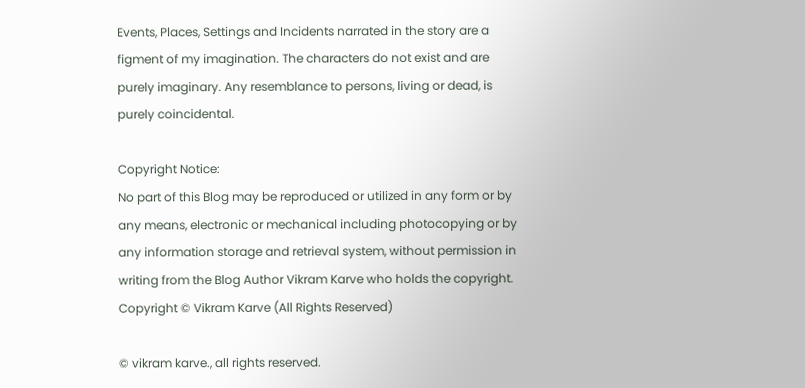Events, Places, Settings and Incidents narrated in the story are a figment of my imagination. The characters do not exist and are purely imaginary. Any resemblance to persons, living or dead, is purely coincidental.

Copyright Notice:
No part of this Blog may be reproduced or utilized in any form or by any means, electronic or mechanical including photocopying or by any information storage and retrieval system, without permission in writing from the Blog Author Vikram Karve who holds the copyright.
Copyright © Vikram Karve (All Rights Reserved)

© vikram karve., all rights reserved.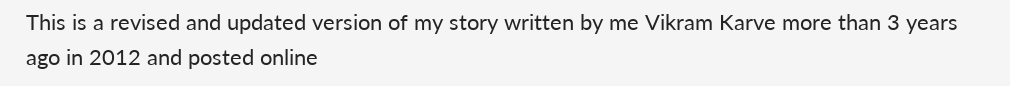This is a revised and updated version of my story written by me Vikram Karve more than 3 years ago in 2012 and posted online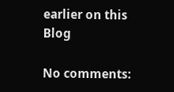earlier on this Blog

No comments: